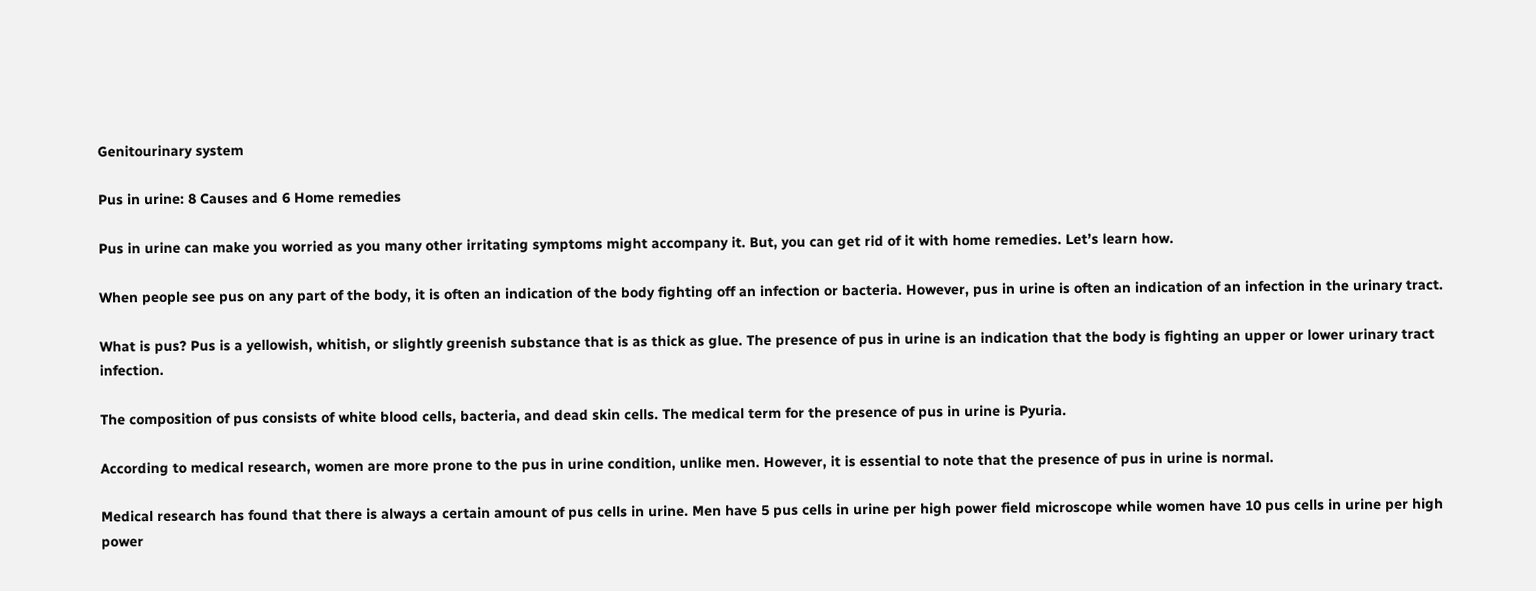Genitourinary system

Pus in urine: 8 Causes and 6 Home remedies

Pus in urine can make you worried as you many other irritating symptoms might accompany it. But, you can get rid of it with home remedies. Let’s learn how.

When people see pus on any part of the body, it is often an indication of the body fighting off an infection or bacteria. However, pus in urine is often an indication of an infection in the urinary tract.

What is pus? Pus is a yellowish, whitish, or slightly greenish substance that is as thick as glue. The presence of pus in urine is an indication that the body is fighting an upper or lower urinary tract infection.

The composition of pus consists of white blood cells, bacteria, and dead skin cells. The medical term for the presence of pus in urine is Pyuria.

According to medical research, women are more prone to the pus in urine condition, unlike men. However, it is essential to note that the presence of pus in urine is normal.

Medical research has found that there is always a certain amount of pus cells in urine. Men have 5 pus cells in urine per high power field microscope while women have 10 pus cells in urine per high power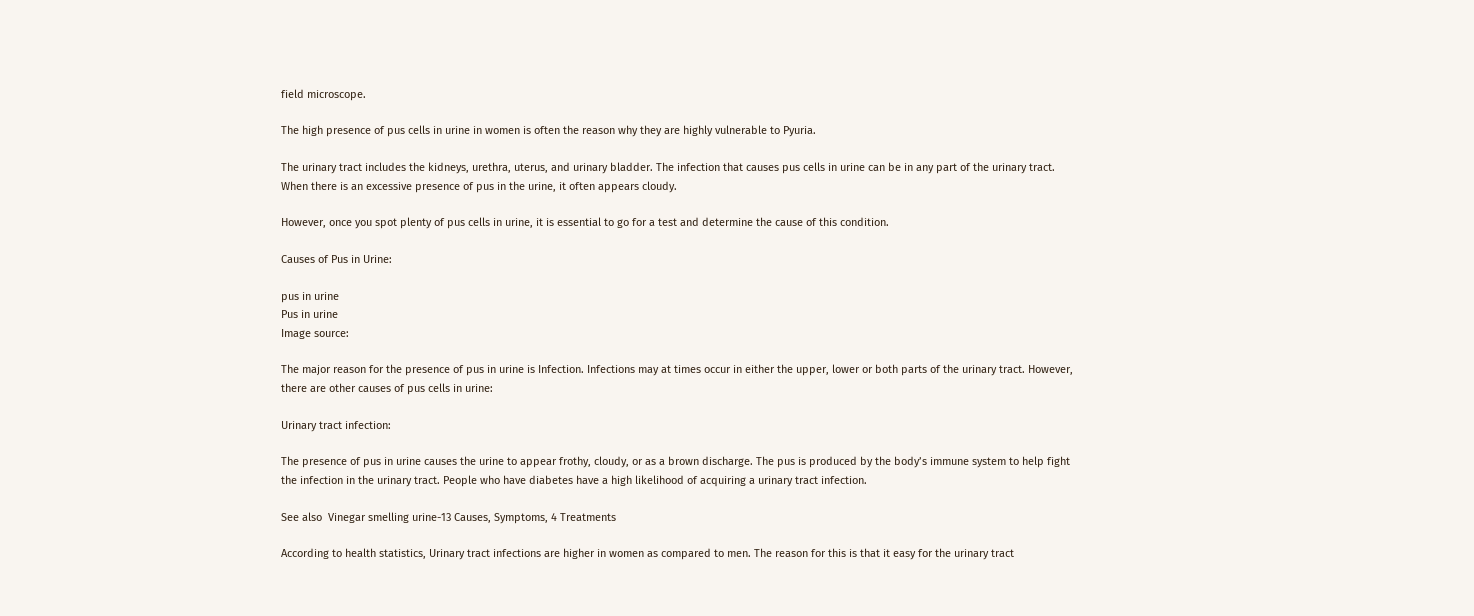field microscope.

The high presence of pus cells in urine in women is often the reason why they are highly vulnerable to Pyuria.

The urinary tract includes the kidneys, urethra, uterus, and urinary bladder. The infection that causes pus cells in urine can be in any part of the urinary tract. When there is an excessive presence of pus in the urine, it often appears cloudy.

However, once you spot plenty of pus cells in urine, it is essential to go for a test and determine the cause of this condition.

Causes of Pus in Urine:

pus in urine
Pus in urine
Image source:

The major reason for the presence of pus in urine is Infection. Infections may at times occur in either the upper, lower or both parts of the urinary tract. However, there are other causes of pus cells in urine:

Urinary tract infection:

The presence of pus in urine causes the urine to appear frothy, cloudy, or as a brown discharge. The pus is produced by the body’s immune system to help fight the infection in the urinary tract. People who have diabetes have a high likelihood of acquiring a urinary tract infection.

See also  Vinegar smelling urine-13 Causes, Symptoms, 4 Treatments

According to health statistics, Urinary tract infections are higher in women as compared to men. The reason for this is that it easy for the urinary tract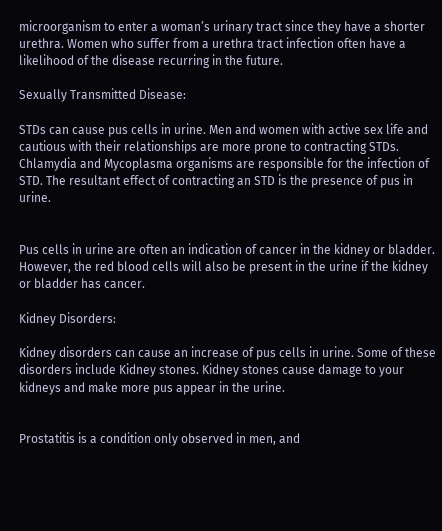microorganism to enter a woman’s urinary tract since they have a shorter urethra. Women who suffer from a urethra tract infection often have a likelihood of the disease recurring in the future.

Sexually Transmitted Disease:

STDs can cause pus cells in urine. Men and women with active sex life and cautious with their relationships are more prone to contracting STDs. Chlamydia and Mycoplasma organisms are responsible for the infection of STD. The resultant effect of contracting an STD is the presence of pus in urine.


Pus cells in urine are often an indication of cancer in the kidney or bladder. However, the red blood cells will also be present in the urine if the kidney or bladder has cancer.

Kidney Disorders:

Kidney disorders can cause an increase of pus cells in urine. Some of these disorders include Kidney stones. Kidney stones cause damage to your kidneys and make more pus appear in the urine.


Prostatitis is a condition only observed in men, and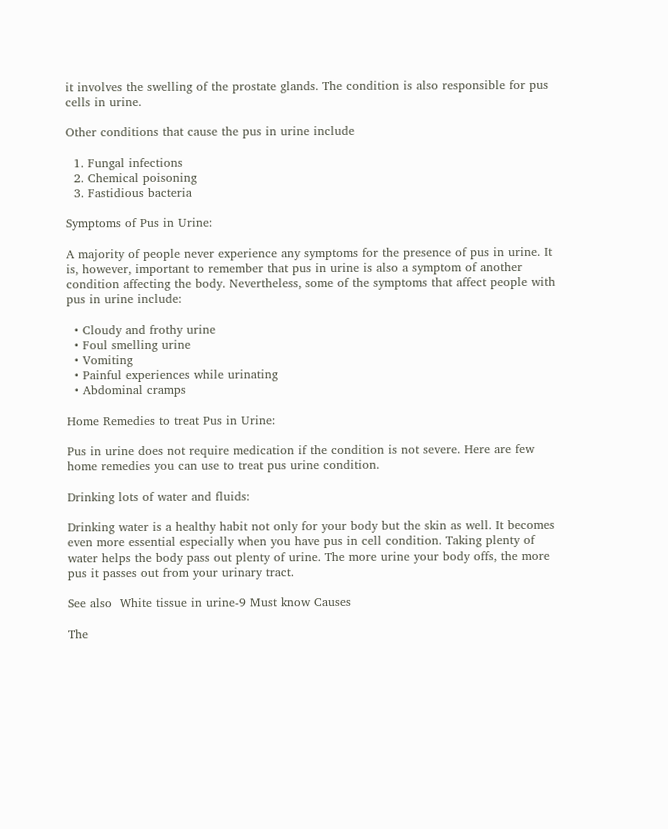it involves the swelling of the prostate glands. The condition is also responsible for pus cells in urine.

Other conditions that cause the pus in urine include

  1. Fungal infections
  2. Chemical poisoning
  3. Fastidious bacteria

Symptoms of Pus in Urine:

A majority of people never experience any symptoms for the presence of pus in urine. It is, however, important to remember that pus in urine is also a symptom of another condition affecting the body. Nevertheless, some of the symptoms that affect people with pus in urine include:

  • Cloudy and frothy urine
  • Foul smelling urine
  • Vomiting
  • Painful experiences while urinating
  • Abdominal cramps

Home Remedies to treat Pus in Urine:

Pus in urine does not require medication if the condition is not severe. Here are few home remedies you can use to treat pus urine condition.

Drinking lots of water and fluids:

Drinking water is a healthy habit not only for your body but the skin as well. It becomes even more essential especially when you have pus in cell condition. Taking plenty of water helps the body pass out plenty of urine. The more urine your body offs, the more pus it passes out from your urinary tract.

See also  White tissue in urine-9 Must know Causes

The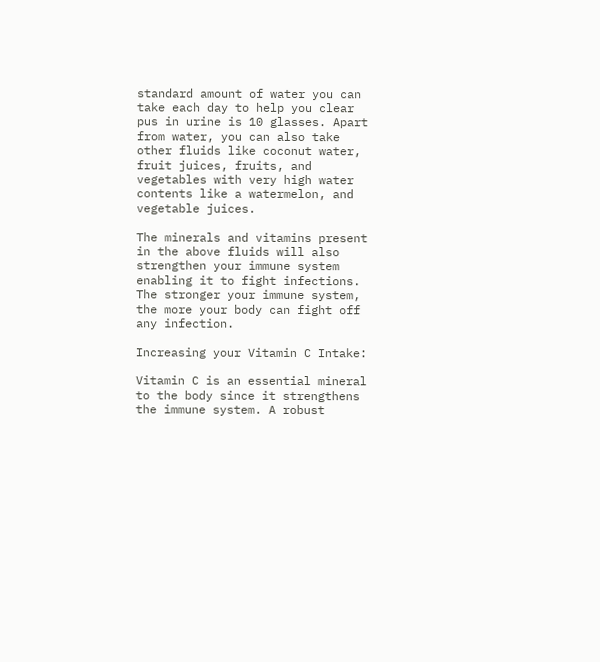standard amount of water you can take each day to help you clear pus in urine is 10 glasses. Apart from water, you can also take other fluids like coconut water, fruit juices, fruits, and vegetables with very high water contents like a watermelon, and vegetable juices.

The minerals and vitamins present in the above fluids will also strengthen your immune system enabling it to fight infections. The stronger your immune system, the more your body can fight off any infection.

Increasing your Vitamin C Intake:

Vitamin C is an essential mineral to the body since it strengthens the immune system. A robust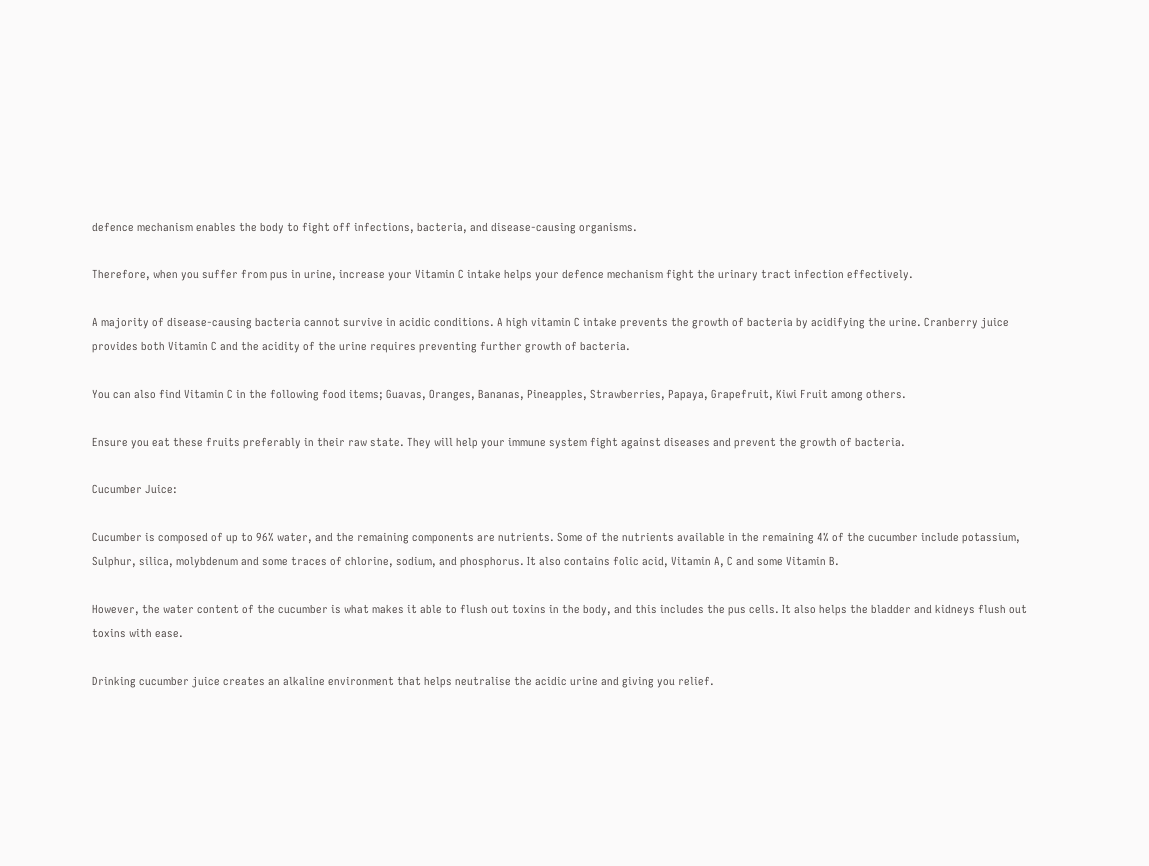defence mechanism enables the body to fight off infections, bacteria, and disease-causing organisms.

Therefore, when you suffer from pus in urine, increase your Vitamin C intake helps your defence mechanism fight the urinary tract infection effectively.

A majority of disease-causing bacteria cannot survive in acidic conditions. A high vitamin C intake prevents the growth of bacteria by acidifying the urine. Cranberry juice provides both Vitamin C and the acidity of the urine requires preventing further growth of bacteria.

You can also find Vitamin C in the following food items; Guavas, Oranges, Bananas, Pineapples, Strawberries, Papaya, Grapefruit, Kiwi Fruit among others.

Ensure you eat these fruits preferably in their raw state. They will help your immune system fight against diseases and prevent the growth of bacteria.

Cucumber Juice:

Cucumber is composed of up to 96% water, and the remaining components are nutrients. Some of the nutrients available in the remaining 4% of the cucumber include potassium, Sulphur, silica, molybdenum and some traces of chlorine, sodium, and phosphorus. It also contains folic acid, Vitamin A, C and some Vitamin B.

However, the water content of the cucumber is what makes it able to flush out toxins in the body, and this includes the pus cells. It also helps the bladder and kidneys flush out toxins with ease.

Drinking cucumber juice creates an alkaline environment that helps neutralise the acidic urine and giving you relief.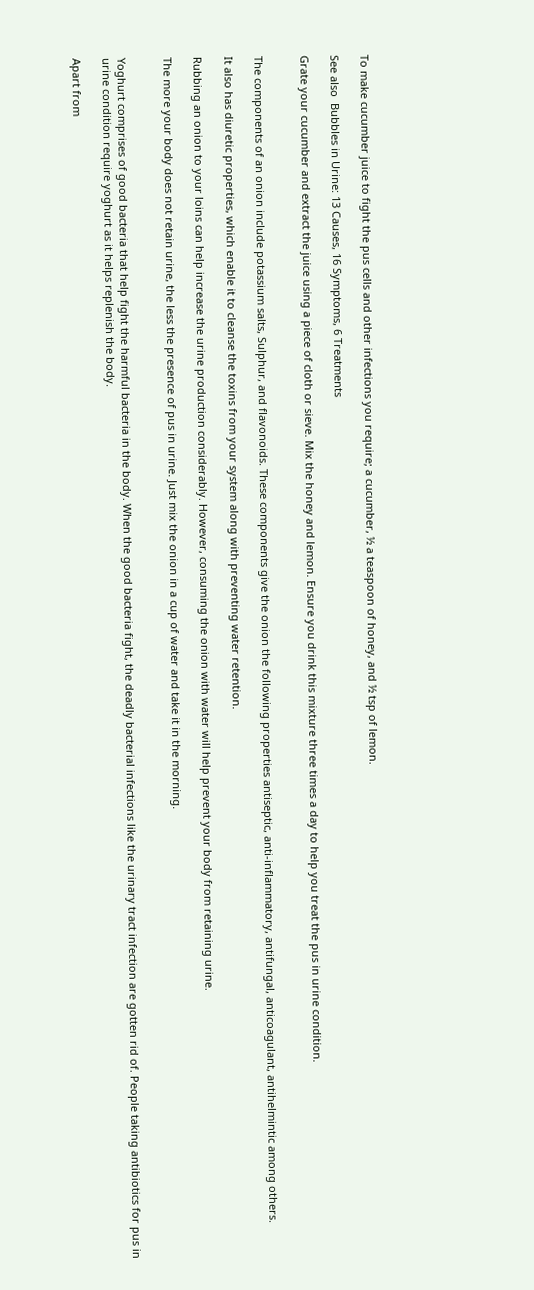To make cucumber juice to fight the pus cells and other infections you require; a cucumber, ½ a teaspoon of honey, and ½ tsp of lemon.

See also  Bubbles in Urine: 13 Causes, 16 Symptoms, 6 Treatments

Grate your cucumber and extract the juice using a piece of cloth or sieve. Mix the honey and lemon. Ensure you drink this mixture three times a day to help you treat the pus in urine condition.


The components of an onion include potassium salts, Sulphur, and flavonoids. These components give the onion the following properties antiseptic, anti-inflammatory, antifungal, anticoagulant, antihelmintic among others.

It also has diuretic properties, which enable it to cleanse the toxins from your system along with preventing water retention.

Rubbing an onion to your loins can help increase the urine production considerably. However, consuming the onion with water will help prevent your body from retaining urine.

The more your body does not retain urine, the less the presence of pus in urine. Just mix the onion in a cup of water and take it in the morning.


Yoghurt comprises of good bacteria that help fight the harmful bacteria in the body. When the good bacteria fight, the deadly bacterial infections like the urinary tract infection are gotten rid of. People taking antibiotics for pus in urine condition require yoghurt as it helps replenish the body.

Apart from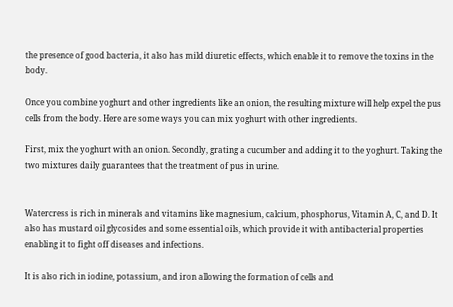the presence of good bacteria, it also has mild diuretic effects, which enable it to remove the toxins in the body.

Once you combine yoghurt and other ingredients like an onion, the resulting mixture will help expel the pus cells from the body. Here are some ways you can mix yoghurt with other ingredients.

First, mix the yoghurt with an onion. Secondly, grating a cucumber and adding it to the yoghurt. Taking the two mixtures daily guarantees that the treatment of pus in urine.


Watercress is rich in minerals and vitamins like magnesium, calcium, phosphorus, Vitamin A, C, and D. It also has mustard oil glycosides and some essential oils, which provide it with antibacterial properties enabling it to fight off diseases and infections.

It is also rich in iodine, potassium, and iron allowing the formation of cells and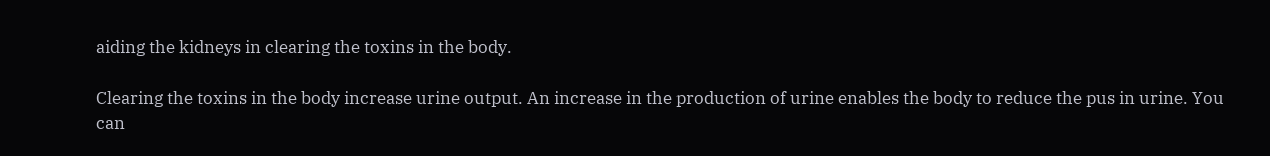aiding the kidneys in clearing the toxins in the body.

Clearing the toxins in the body increase urine output. An increase in the production of urine enables the body to reduce the pus in urine. You can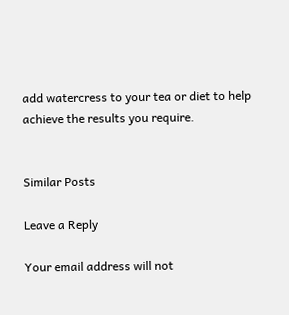add watercress to your tea or diet to help achieve the results you require.


Similar Posts

Leave a Reply

Your email address will not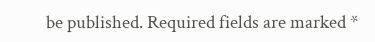be published. Required fields are marked *